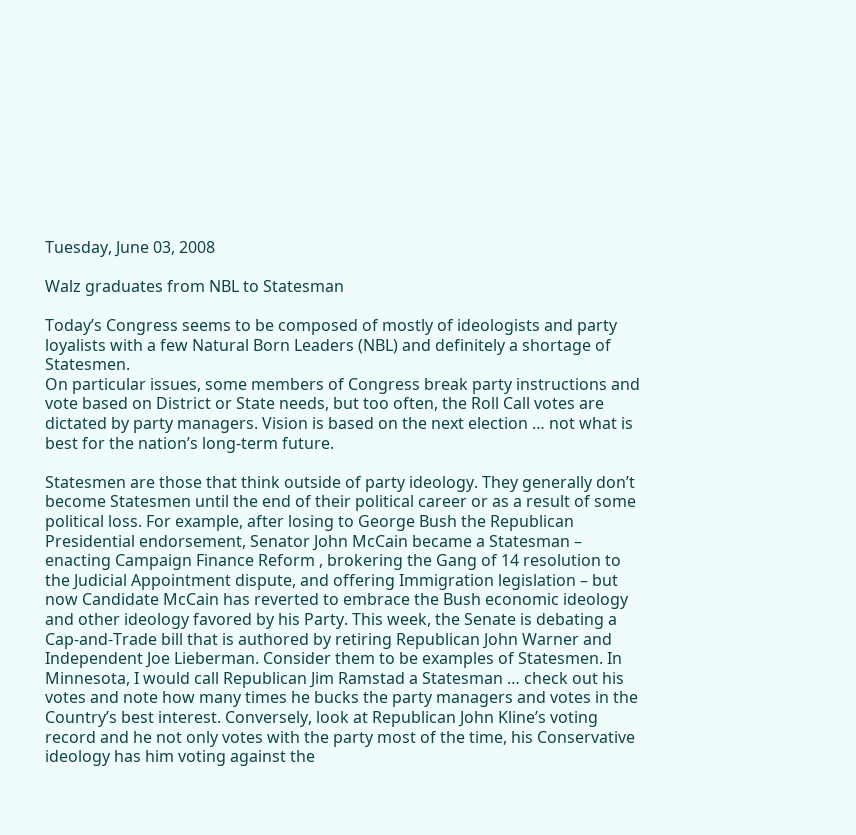Tuesday, June 03, 2008

Walz graduates from NBL to Statesman

Today’s Congress seems to be composed of mostly of ideologists and party loyalists with a few Natural Born Leaders (NBL) and definitely a shortage of Statesmen.
On particular issues, some members of Congress break party instructions and vote based on District or State needs, but too often, the Roll Call votes are dictated by party managers. Vision is based on the next election … not what is best for the nation’s long-term future.

Statesmen are those that think outside of party ideology. They generally don’t become Statesmen until the end of their political career or as a result of some political loss. For example, after losing to George Bush the Republican Presidential endorsement, Senator John McCain became a Statesman – enacting Campaign Finance Reform , brokering the Gang of 14 resolution to the Judicial Appointment dispute, and offering Immigration legislation – but now Candidate McCain has reverted to embrace the Bush economic ideology and other ideology favored by his Party. This week, the Senate is debating a Cap-and-Trade bill that is authored by retiring Republican John Warner and Independent Joe Lieberman. Consider them to be examples of Statesmen. In Minnesota, I would call Republican Jim Ramstad a Statesman … check out his votes and note how many times he bucks the party managers and votes in the Country’s best interest. Conversely, look at Republican John Kline’s voting record and he not only votes with the party most of the time, his Conservative ideology has him voting against the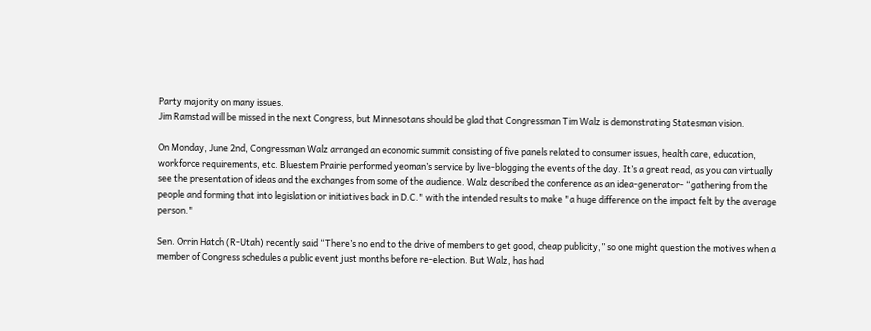Party majority on many issues.
Jim Ramstad will be missed in the next Congress, but Minnesotans should be glad that Congressman Tim Walz is demonstrating Statesman vision.

On Monday, June 2nd, Congressman Walz arranged an economic summit consisting of five panels related to consumer issues, health care, education, workforce requirements, etc. Bluestem Prairie performed yeoman’s service by live-blogging the events of the day. It’s a great read, as you can virtually see the presentation of ideas and the exchanges from some of the audience. Walz described the conference as an idea-generator- “gathering from the people and forming that into legislation or initiatives back in D.C." with the intended results to make "a huge difference on the impact felt by the average person."

Sen. Orrin Hatch (R-Utah) recently said “There’s no end to the drive of members to get good, cheap publicity,” so one might question the motives when a member of Congress schedules a public event just months before re-election. But Walz, has had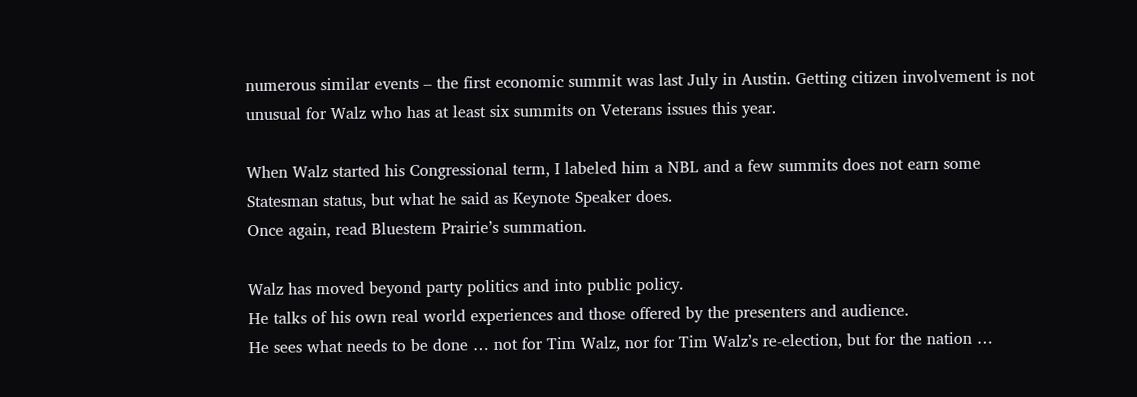numerous similar events – the first economic summit was last July in Austin. Getting citizen involvement is not unusual for Walz who has at least six summits on Veterans issues this year.

When Walz started his Congressional term, I labeled him a NBL and a few summits does not earn some Statesman status, but what he said as Keynote Speaker does.
Once again, read Bluestem Prairie’s summation.

Walz has moved beyond party politics and into public policy.
He talks of his own real world experiences and those offered by the presenters and audience.
He sees what needs to be done … not for Tim Walz, nor for Tim Walz’s re-election, but for the nation …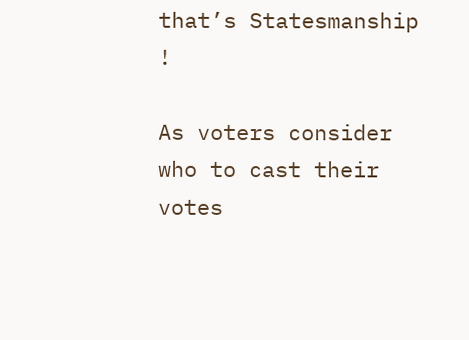that’s Statesmanship !

As voters consider who to cast their votes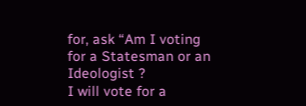for, ask “Am I voting for a Statesman or an Ideologist ?
I will vote for a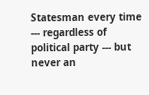Statesman every time --- regardless of political party --- but never an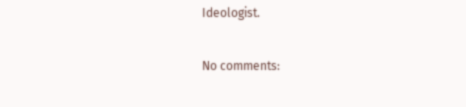Ideologist.

No comments: